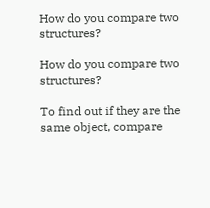How do you compare two structures?

How do you compare two structures?

To find out if they are the same object, compare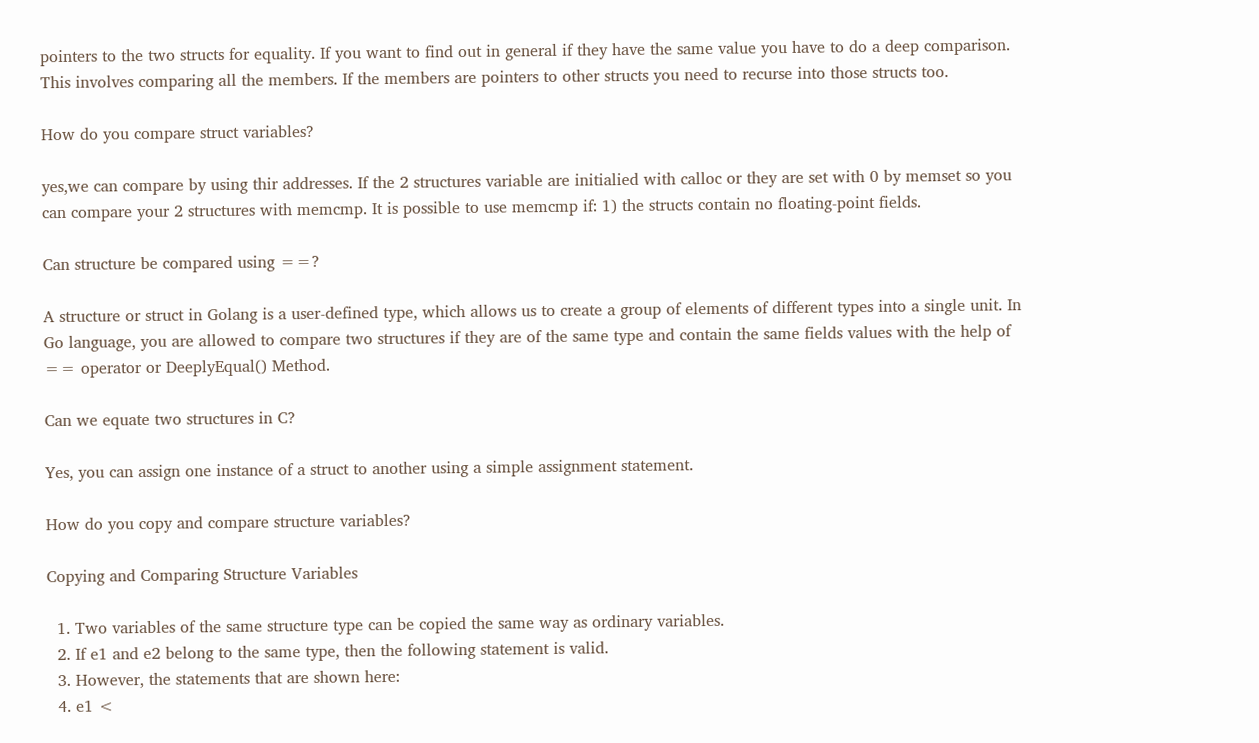pointers to the two structs for equality. If you want to find out in general if they have the same value you have to do a deep comparison. This involves comparing all the members. If the members are pointers to other structs you need to recurse into those structs too.

How do you compare struct variables?

yes,we can compare by using thir addresses. If the 2 structures variable are initialied with calloc or they are set with 0 by memset so you can compare your 2 structures with memcmp. It is possible to use memcmp if: 1) the structs contain no floating-point fields.

Can structure be compared using ==?

A structure or struct in Golang is a user-defined type, which allows us to create a group of elements of different types into a single unit. In Go language, you are allowed to compare two structures if they are of the same type and contain the same fields values with the help of == operator or DeeplyEqual() Method.

Can we equate two structures in C?

Yes, you can assign one instance of a struct to another using a simple assignment statement.

How do you copy and compare structure variables?

Copying and Comparing Structure Variables

  1. Two variables of the same structure type can be copied the same way as ordinary variables.
  2. If e1 and e2 belong to the same type, then the following statement is valid.
  3. However, the statements that are shown here:
  4. e1 <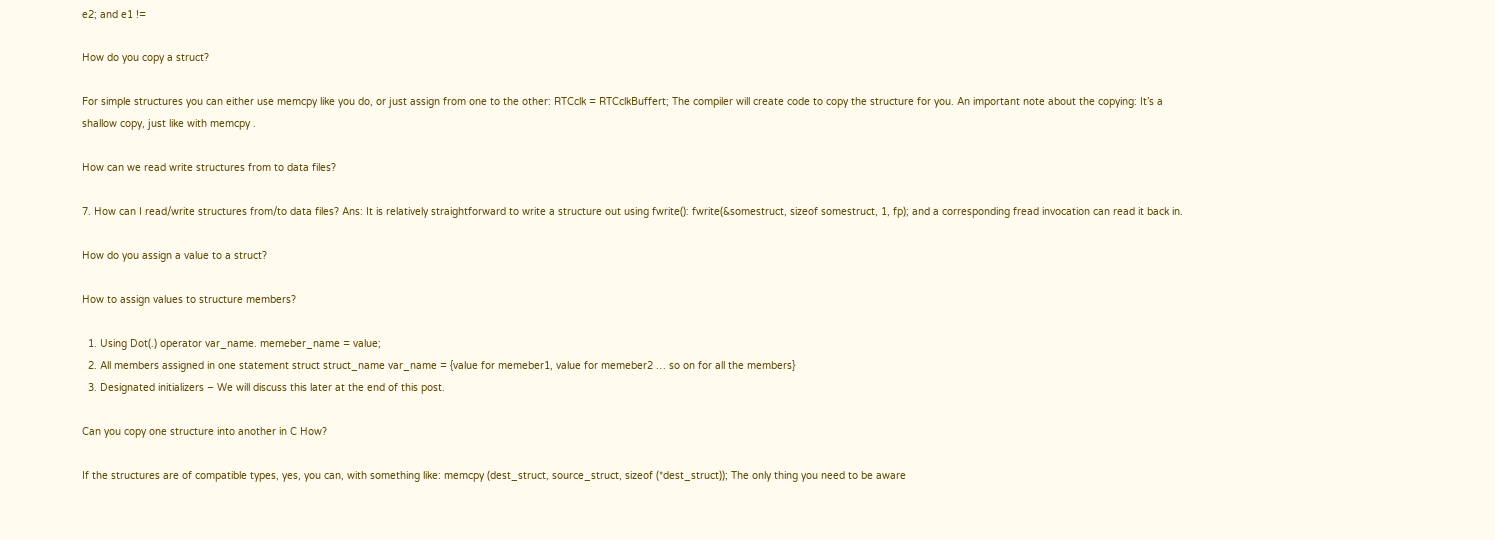e2; and e1 !=

How do you copy a struct?

For simple structures you can either use memcpy like you do, or just assign from one to the other: RTCclk = RTCclkBuffert; The compiler will create code to copy the structure for you. An important note about the copying: It’s a shallow copy, just like with memcpy .

How can we read write structures from to data files?

7. How can I read/write structures from/to data files? Ans: It is relatively straightforward to write a structure out using fwrite(): fwrite(&somestruct, sizeof somestruct, 1, fp); and a corresponding fread invocation can read it back in.

How do you assign a value to a struct?

How to assign values to structure members?

  1. Using Dot(.) operator var_name. memeber_name = value;
  2. All members assigned in one statement struct struct_name var_name = {value for memeber1, value for memeber2 … so on for all the members}
  3. Designated initializers – We will discuss this later at the end of this post.

Can you copy one structure into another in C How?

If the structures are of compatible types, yes, you can, with something like: memcpy (dest_struct, source_struct, sizeof (*dest_struct)); The only thing you need to be aware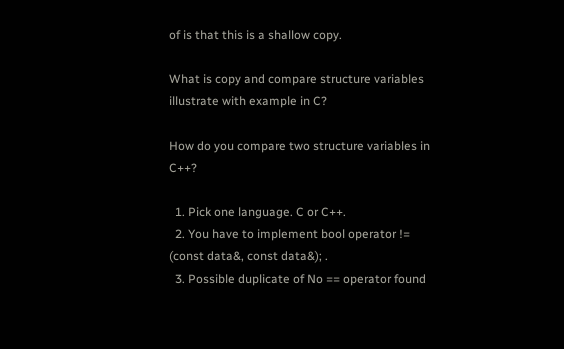of is that this is a shallow copy.

What is copy and compare structure variables illustrate with example in C?

How do you compare two structure variables in C++?

  1. Pick one language. C or C++.
  2. You have to implement bool operator != (const data&, const data&); .
  3. Possible duplicate of No == operator found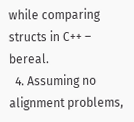while comparing structs in C++ – bereal.
  4. Assuming no alignment problems,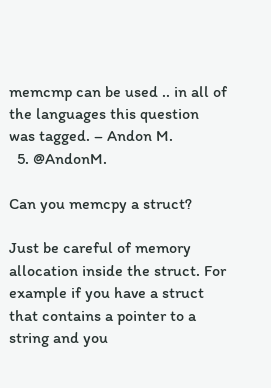memcmp can be used .. in all of the languages this question was tagged. – Andon M.
  5. @AndonM.

Can you memcpy a struct?

Just be careful of memory allocation inside the struct. For example if you have a struct that contains a pointer to a string and you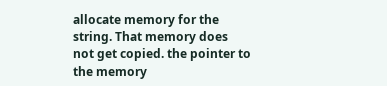allocate memory for the string. That memory does not get copied. the pointer to the memory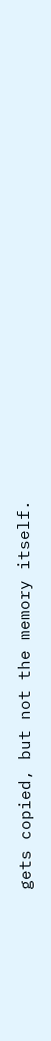gets copied, but not the memory itself.